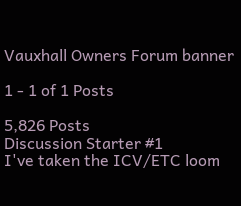Vauxhall Owners Forum banner

1 - 1 of 1 Posts

5,826 Posts
Discussion Starter #1
I've taken the ICV/ETC loom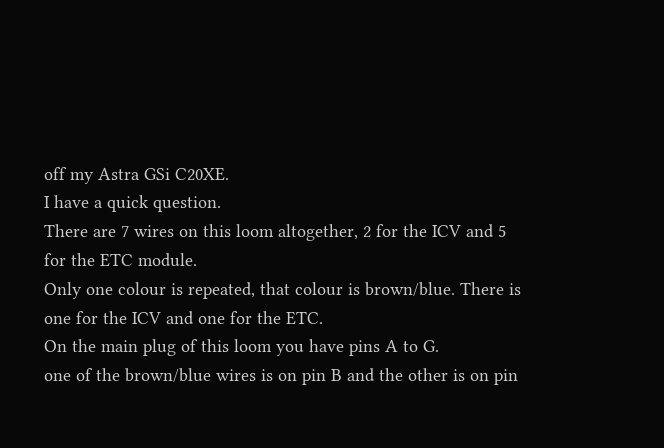off my Astra GSi C20XE.
I have a quick question.
There are 7 wires on this loom altogether, 2 for the ICV and 5 for the ETC module.
Only one colour is repeated, that colour is brown/blue. There is one for the ICV and one for the ETC.
On the main plug of this loom you have pins A to G.
one of the brown/blue wires is on pin B and the other is on pin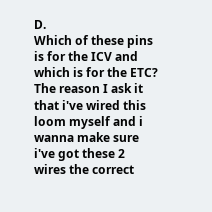D.
Which of these pins is for the ICV and which is for the ETC?
The reason I ask it that i've wired this loom myself and i wanna make sure i've got these 2 wires the correct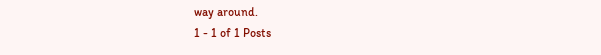way around.
1 - 1 of 1 Posts